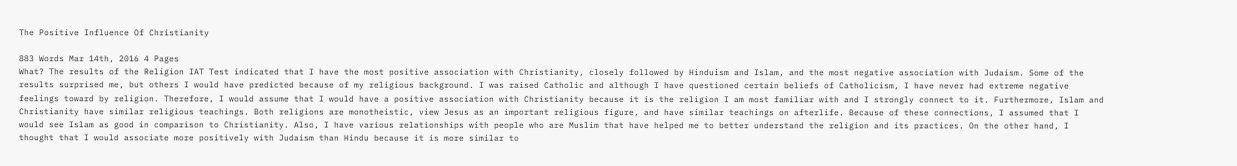The Positive Influence Of Christianity

883 Words Mar 14th, 2016 4 Pages
What? The results of the Religion IAT Test indicated that I have the most positive association with Christianity, closely followed by Hinduism and Islam, and the most negative association with Judaism. Some of the results surprised me, but others I would have predicted because of my religious background. I was raised Catholic and although I have questioned certain beliefs of Catholicism, I have never had extreme negative feelings toward by religion. Therefore, I would assume that I would have a positive association with Christianity because it is the religion I am most familiar with and I strongly connect to it. Furthermore, Islam and Christianity have similar religious teachings. Both religions are monotheistic, view Jesus as an important religious figure, and have similar teachings on afterlife. Because of these connections, I assumed that I would see Islam as good in comparison to Christianity. Also, I have various relationships with people who are Muslim that have helped me to better understand the religion and its practices. On the other hand, I thought that I would associate more positively with Judaism than Hindu because it is more similar to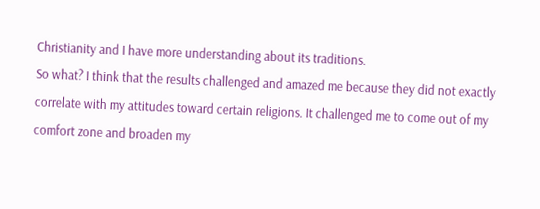Christianity and I have more understanding about its traditions.
So what? I think that the results challenged and amazed me because they did not exactly correlate with my attitudes toward certain religions. It challenged me to come out of my comfort zone and broaden my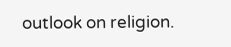outlook on religion.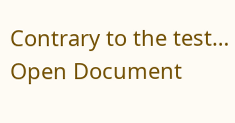Contrary to the test…
Open Document